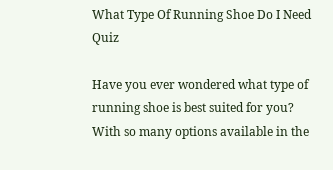What Type Of Running Shoe Do I Need Quiz

Have you ever wondered what type of running shoe is best suited for you? With so many options available in the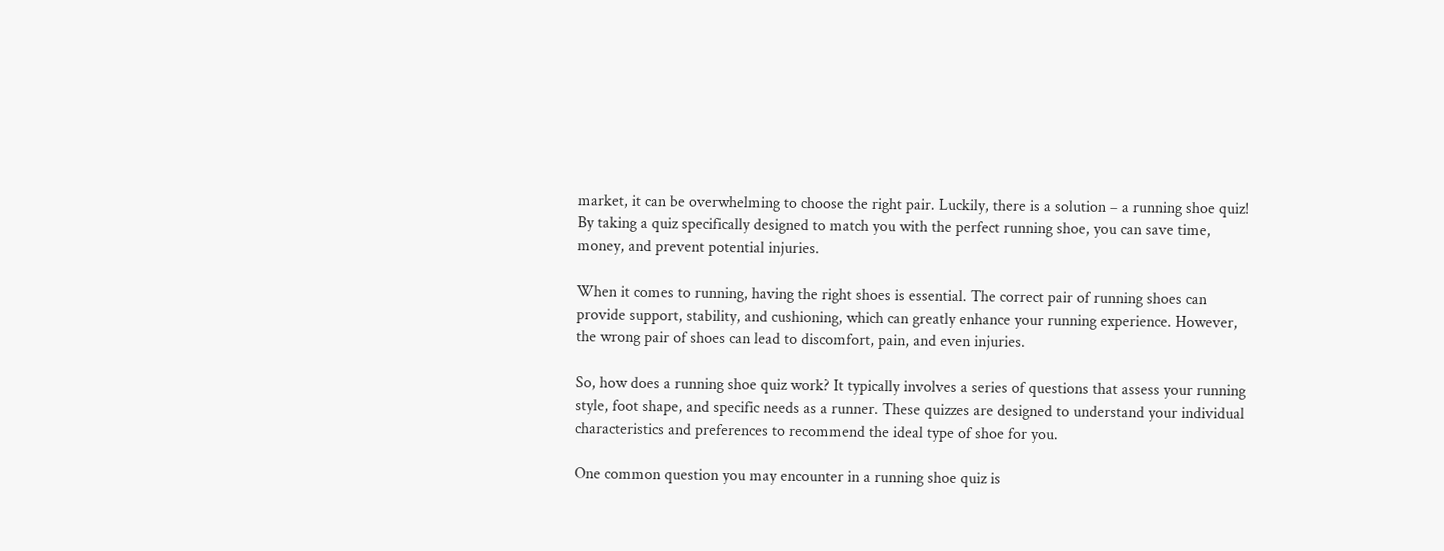market, it can be overwhelming to choose the right pair. Luckily, there is a solution – a running shoe quiz! By taking a quiz specifically designed to match you with the perfect running shoe, you can save time, money, and prevent potential injuries.

When it comes to running, having the right shoes is essential. The correct pair of running shoes can provide support, stability, and cushioning, which can greatly enhance your running experience. However, the wrong pair of shoes can lead to discomfort, pain, and even injuries.

So, how does a running shoe quiz work? It typically involves a series of questions that assess your running style, foot shape, and specific needs as a runner. These quizzes are designed to understand your individual characteristics and preferences to recommend the ideal type of shoe for you.

One common question you may encounter in a running shoe quiz is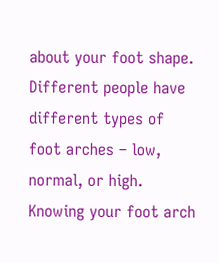about your foot shape. Different people have different types of foot arches – low, normal, or high. Knowing your foot arch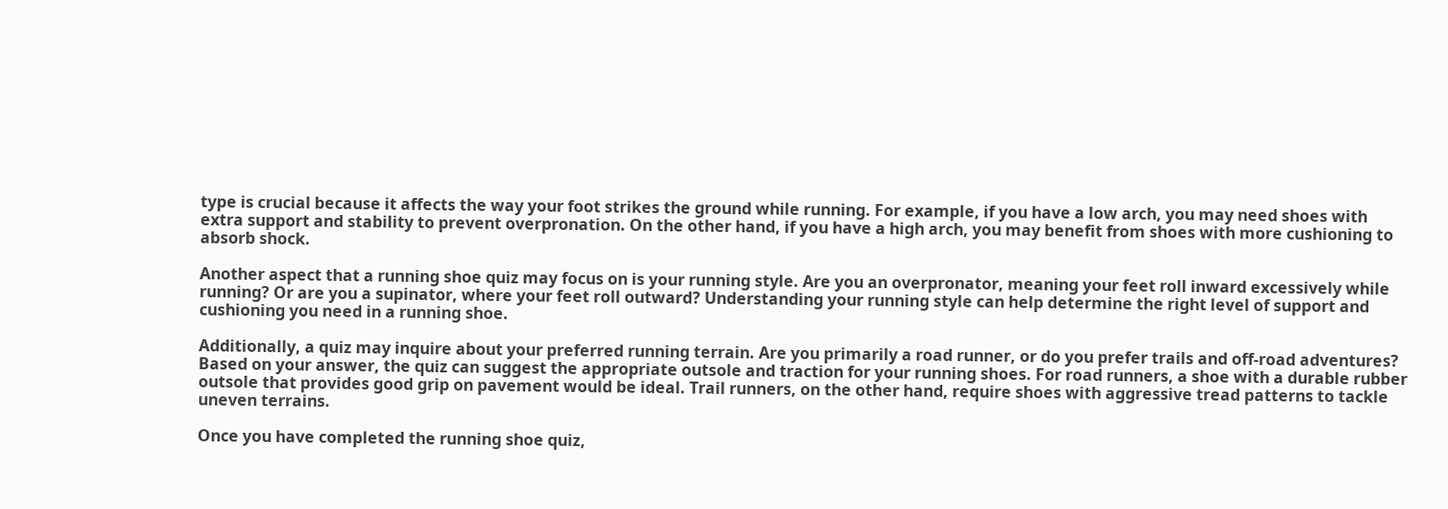type is crucial because it affects the way your foot strikes the ground while running. For example, if you have a low arch, you may need shoes with extra support and stability to prevent overpronation. On the other hand, if you have a high arch, you may benefit from shoes with more cushioning to absorb shock.

Another aspect that a running shoe quiz may focus on is your running style. Are you an overpronator, meaning your feet roll inward excessively while running? Or are you a supinator, where your feet roll outward? Understanding your running style can help determine the right level of support and cushioning you need in a running shoe.

Additionally, a quiz may inquire about your preferred running terrain. Are you primarily a road runner, or do you prefer trails and off-road adventures? Based on your answer, the quiz can suggest the appropriate outsole and traction for your running shoes. For road runners, a shoe with a durable rubber outsole that provides good grip on pavement would be ideal. Trail runners, on the other hand, require shoes with aggressive tread patterns to tackle uneven terrains.

Once you have completed the running shoe quiz,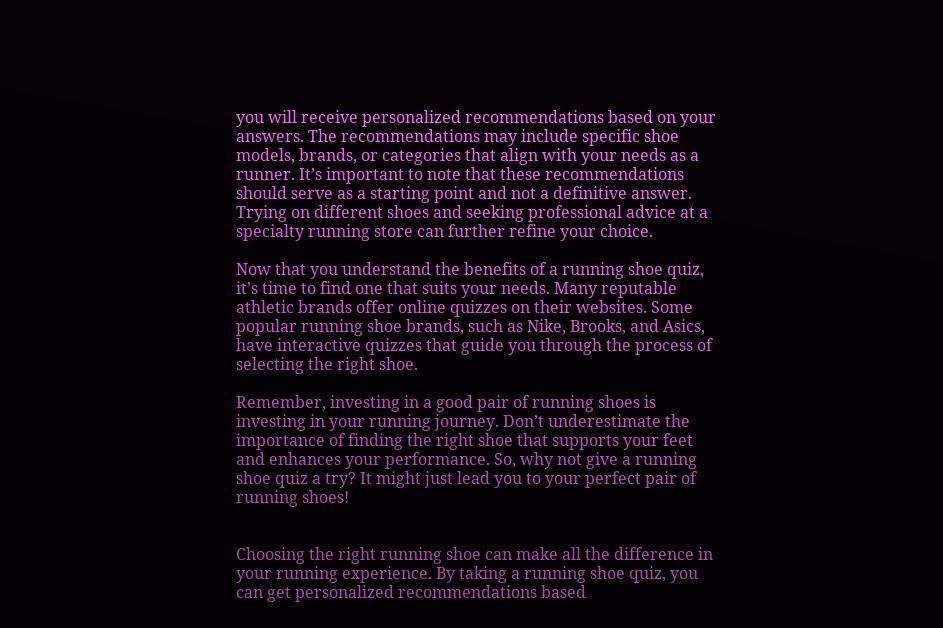you will receive personalized recommendations based on your answers. The recommendations may include specific shoe models, brands, or categories that align with your needs as a runner. It’s important to note that these recommendations should serve as a starting point and not a definitive answer. Trying on different shoes and seeking professional advice at a specialty running store can further refine your choice.

Now that you understand the benefits of a running shoe quiz, it’s time to find one that suits your needs. Many reputable athletic brands offer online quizzes on their websites. Some popular running shoe brands, such as Nike, Brooks, and Asics, have interactive quizzes that guide you through the process of selecting the right shoe.

Remember, investing in a good pair of running shoes is investing in your running journey. Don’t underestimate the importance of finding the right shoe that supports your feet and enhances your performance. So, why not give a running shoe quiz a try? It might just lead you to your perfect pair of running shoes!


Choosing the right running shoe can make all the difference in your running experience. By taking a running shoe quiz, you can get personalized recommendations based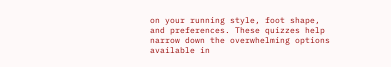on your running style, foot shape, and preferences. These quizzes help narrow down the overwhelming options available in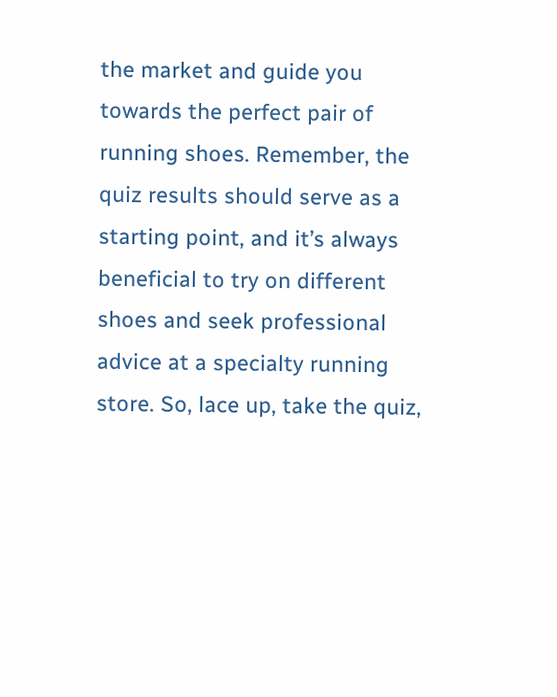the market and guide you towards the perfect pair of running shoes. Remember, the quiz results should serve as a starting point, and it’s always beneficial to try on different shoes and seek professional advice at a specialty running store. So, lace up, take the quiz,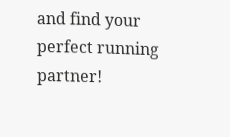and find your perfect running partner!